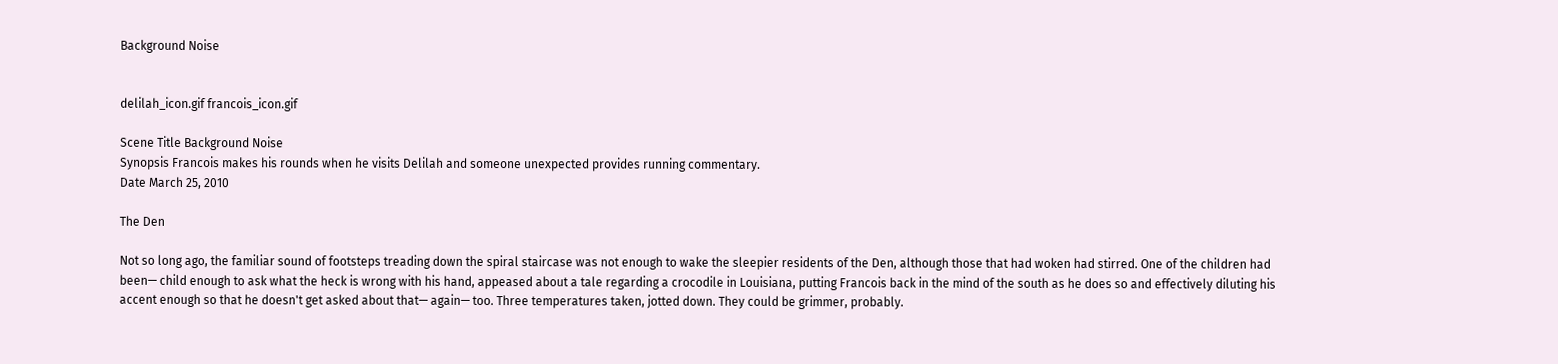Background Noise


delilah_icon.gif francois_icon.gif

Scene Title Background Noise
Synopsis Francois makes his rounds when he visits Delilah and someone unexpected provides running commentary.
Date March 25, 2010

The Den

Not so long ago, the familiar sound of footsteps treading down the spiral staircase was not enough to wake the sleepier residents of the Den, although those that had woken had stirred. One of the children had been— child enough to ask what the heck is wrong with his hand, appeased about a tale regarding a crocodile in Louisiana, putting Francois back in the mind of the south as he does so and effectively diluting his accent enough so that he doesn't get asked about that— again— too. Three temperatures taken, jotted down. They could be grimmer, probably.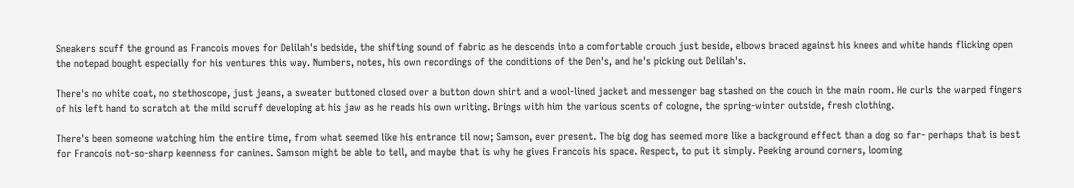Sneakers scuff the ground as Francois moves for Delilah's bedside, the shifting sound of fabric as he descends into a comfortable crouch just beside, elbows braced against his knees and white hands flicking open the notepad bought especially for his ventures this way. Numbers, notes, his own recordings of the conditions of the Den's, and he's picking out Delilah's.

There's no white coat, no stethoscope, just jeans, a sweater buttoned closed over a button down shirt and a wool-lined jacket and messenger bag stashed on the couch in the main room. He curls the warped fingers of his left hand to scratch at the mild scruff developing at his jaw as he reads his own writing. Brings with him the various scents of cologne, the spring-winter outside, fresh clothing.

There's been someone watching him the entire time, from what seemed like his entrance til now; Samson, ever present. The big dog has seemed more like a background effect than a dog so far- perhaps that is best for Francois not-so-sharp keenness for canines. Samson might be able to tell, and maybe that is why he gives Francois his space. Respect, to put it simply. Peeking around corners, looming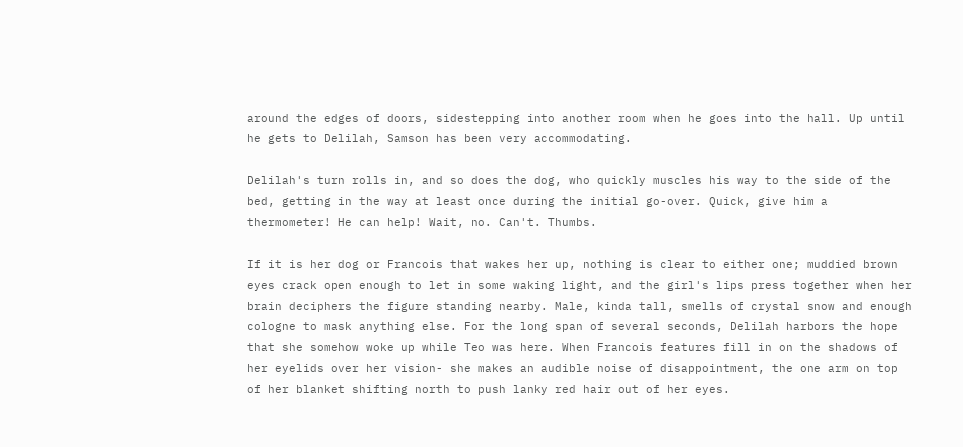around the edges of doors, sidestepping into another room when he goes into the hall. Up until he gets to Delilah, Samson has been very accommodating.

Delilah's turn rolls in, and so does the dog, who quickly muscles his way to the side of the bed, getting in the way at least once during the initial go-over. Quick, give him a thermometer! He can help! Wait, no. Can't. Thumbs.

If it is her dog or Francois that wakes her up, nothing is clear to either one; muddied brown eyes crack open enough to let in some waking light, and the girl's lips press together when her brain deciphers the figure standing nearby. Male, kinda tall, smells of crystal snow and enough cologne to mask anything else. For the long span of several seconds, Delilah harbors the hope that she somehow woke up while Teo was here. When Francois features fill in on the shadows of her eyelids over her vision- she makes an audible noise of disappointment, the one arm on top of her blanket shifting north to push lanky red hair out of her eyes.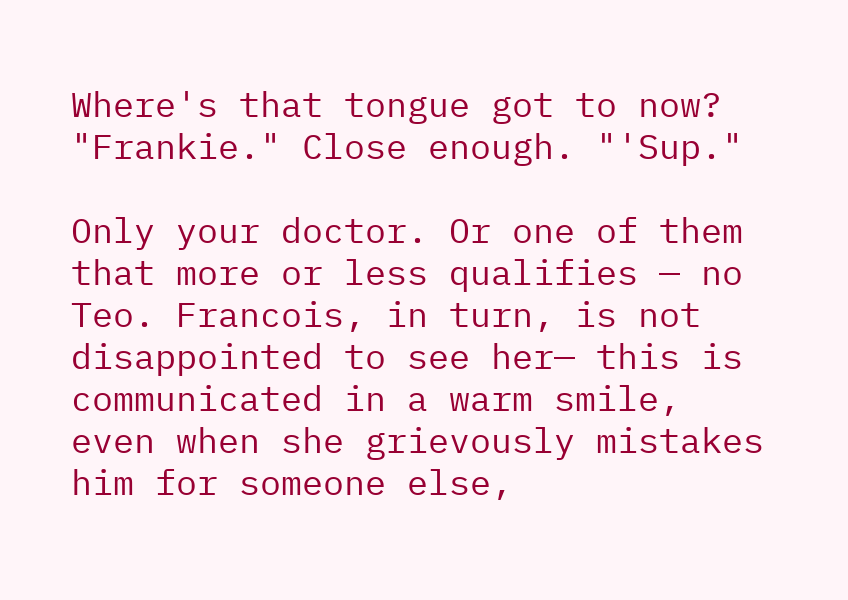Where's that tongue got to now? "Frankie." Close enough. "'Sup."

Only your doctor. Or one of them that more or less qualifies — no Teo. Francois, in turn, is not disappointed to see her— this is communicated in a warm smile, even when she grievously mistakes him for someone else,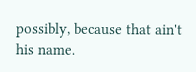possibly, because that ain't his name.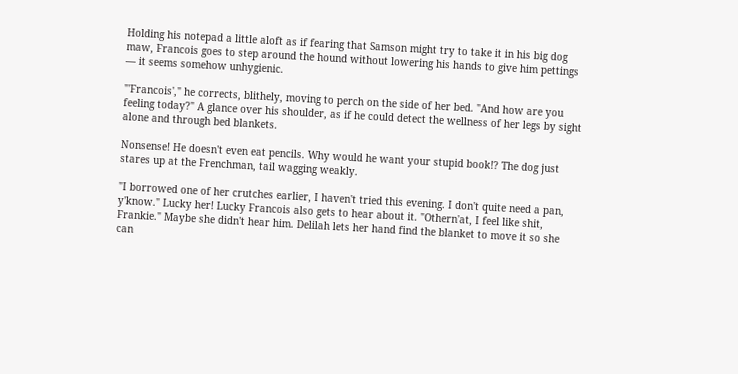Holding his notepad a little aloft as if fearing that Samson might try to take it in his big dog maw, Francois goes to step around the hound without lowering his hands to give him pettings — it seems somehow unhygienic.

"'Francois'," he corrects, blithely, moving to perch on the side of her bed. "And how are you feeling today?" A glance over his shoulder, as if he could detect the wellness of her legs by sight alone and through bed blankets.

Nonsense! He doesn't even eat pencils. Why would he want your stupid book!? The dog just stares up at the Frenchman, tail wagging weakly.

"I borrowed one of her crutches earlier, I haven't tried this evening. I don't quite need a pan, y'know." Lucky her! Lucky Francois also gets to hear about it. "Othern'at, I feel like shit, Frankie." Maybe she didn't hear him. Delilah lets her hand find the blanket to move it so she can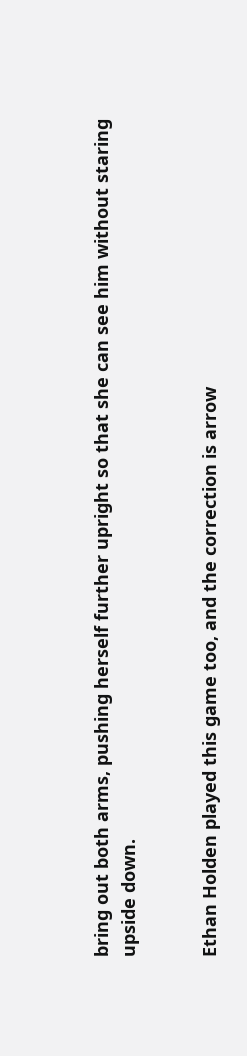bring out both arms, pushing herself further upright so that she can see him without staring upside down.


Ethan Holden played this game too, and the correction is arrow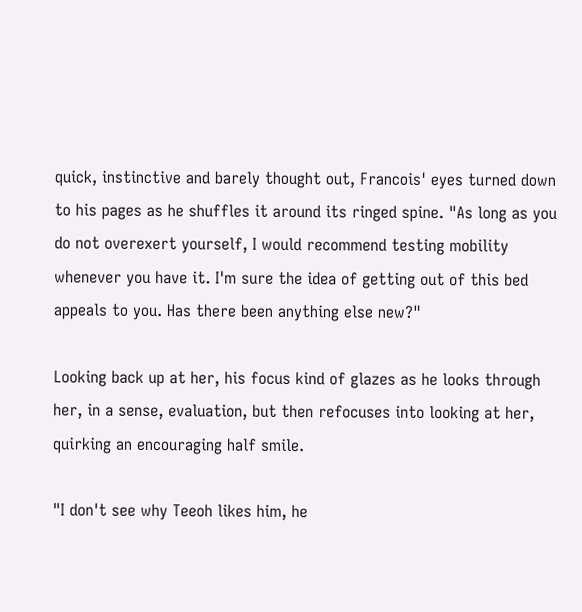quick, instinctive and barely thought out, Francois' eyes turned down to his pages as he shuffles it around its ringed spine. "As long as you do not overexert yourself, I would recommend testing mobility whenever you have it. I'm sure the idea of getting out of this bed appeals to you. Has there been anything else new?"

Looking back up at her, his focus kind of glazes as he looks through her, in a sense, evaluation, but then refocuses into looking at her, quirking an encouraging half smile.

"I don't see why Teeoh likes him, he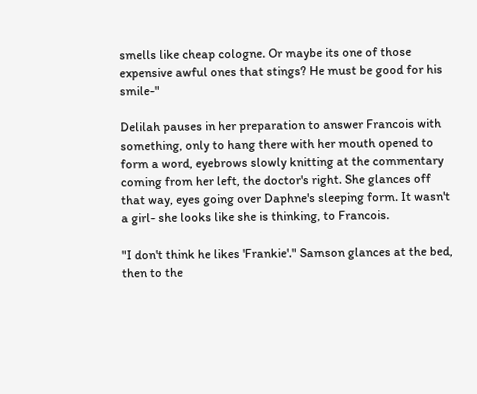smells like cheap cologne. Or maybe its one of those expensive awful ones that stings? He must be good for his smile-"

Delilah pauses in her preparation to answer Francois with something, only to hang there with her mouth opened to form a word, eyebrows slowly knitting at the commentary coming from her left, the doctor's right. She glances off that way, eyes going over Daphne's sleeping form. It wasn't a girl- she looks like she is thinking, to Francois.

"I don't think he likes 'Frankie'." Samson glances at the bed, then to the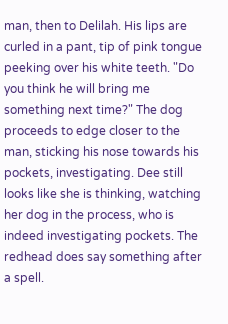man, then to Delilah. His lips are curled in a pant, tip of pink tongue peeking over his white teeth. "Do you think he will bring me something next time?" The dog proceeds to edge closer to the man, sticking his nose towards his pockets, investigating. Dee still looks like she is thinking, watching her dog in the process, who is indeed investigating pockets. The redhead does say something after a spell.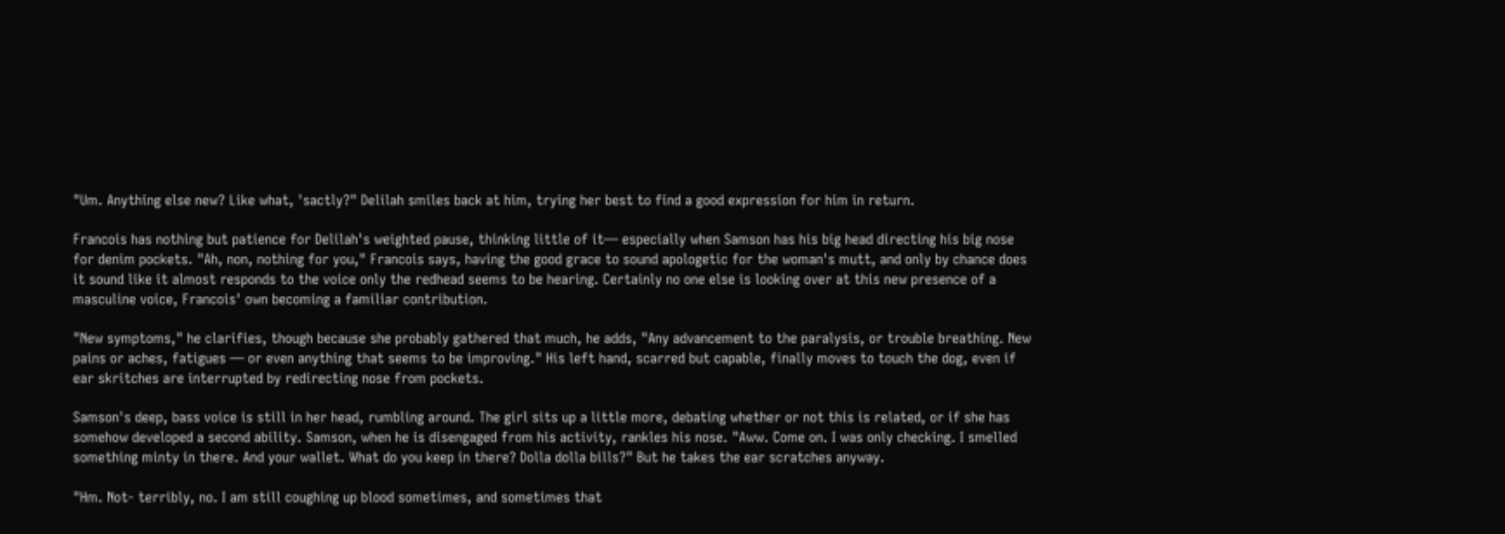"Um. Anything else new? Like what, 'sactly?" Delilah smiles back at him, trying her best to find a good expression for him in return.

Francois has nothing but patience for Delilah's weighted pause, thinking little of it— especially when Samson has his big head directing his big nose for denim pockets. "Ah, non, nothing for you," Francois says, having the good grace to sound apologetic for the woman's mutt, and only by chance does it sound like it almost responds to the voice only the redhead seems to be hearing. Certainly no one else is looking over at this new presence of a masculine voice, Francois' own becoming a familiar contribution.

"New symptoms," he clarifies, though because she probably gathered that much, he adds, "Any advancement to the paralysis, or trouble breathing. New pains or aches, fatigues — or even anything that seems to be improving." His left hand, scarred but capable, finally moves to touch the dog, even if ear skritches are interrupted by redirecting nose from pockets.

Samson's deep, bass voice is still in her head, rumbling around. The girl sits up a little more, debating whether or not this is related, or if she has somehow developed a second ability. Samson, when he is disengaged from his activity, rankles his nose. "Aww. Come on. I was only checking. I smelled something minty in there. And your wallet. What do you keep in there? Dolla dolla bills?" But he takes the ear scratches anyway.

"Hm. Not- terribly, no. I am still coughing up blood sometimes, and sometimes that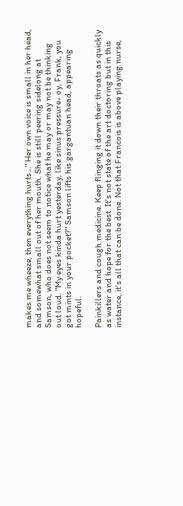makes me wheeze, then everything hurts…" Her own voice is small in her head, and somewhat small out of her mouth. She is still peering sidelong at Samson, who does not seem to notice what he may or may not be thinking out loud. "My eyes kinda hurt yesterday, like sinus pressure- oy, Frank, you got mints in your pocket?" Samson lifts his gargantuan head, appearing hopeful.

Painkillers and cough medicine. Keep flinging it down their throats as quickly as water and hope for the best. It's not state of the art doctoring but in this instance, it's all that can be done. Not that Francois is above playing nurse,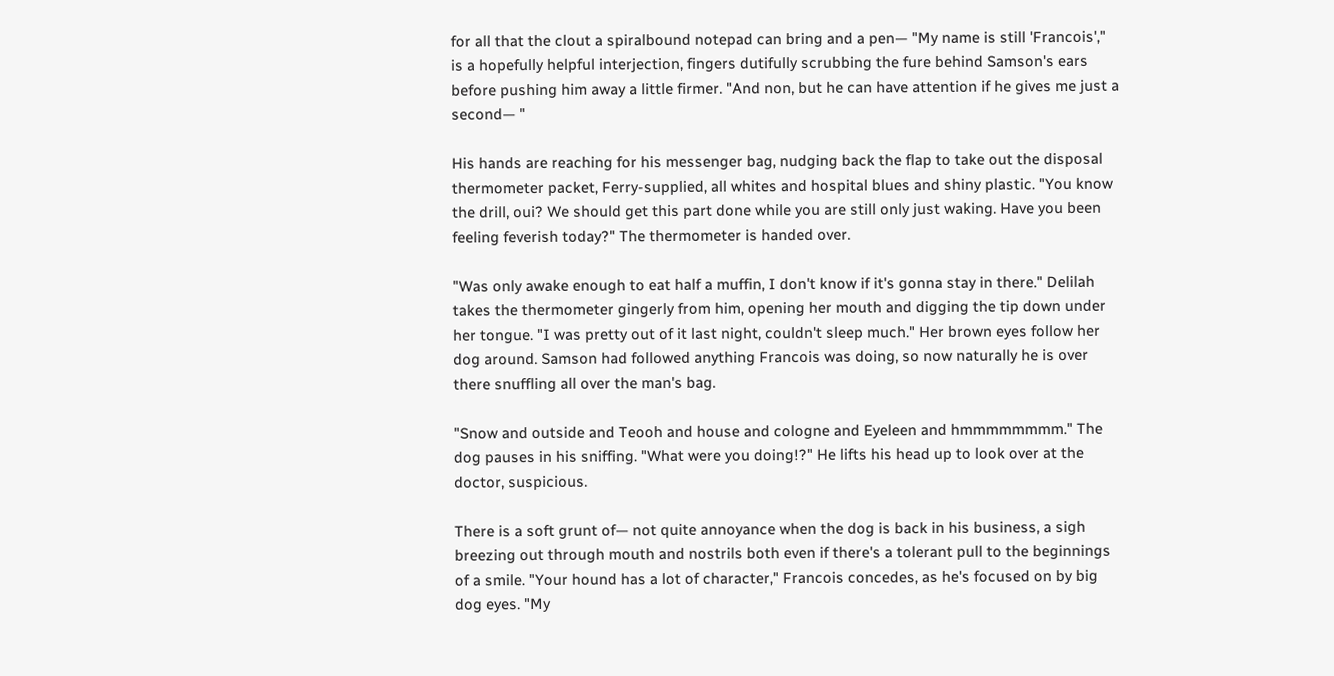for all that the clout a spiralbound notepad can bring and a pen— "My name is still 'Francois'," is a hopefully helpful interjection, fingers dutifully scrubbing the fure behind Samson's ears before pushing him away a little firmer. "And non, but he can have attention if he gives me just a second— "

His hands are reaching for his messenger bag, nudging back the flap to take out the disposal thermometer packet, Ferry-supplied, all whites and hospital blues and shiny plastic. "You know the drill, oui? We should get this part done while you are still only just waking. Have you been feeling feverish today?" The thermometer is handed over.

"Was only awake enough to eat half a muffin, I don't know if it's gonna stay in there." Delilah takes the thermometer gingerly from him, opening her mouth and digging the tip down under her tongue. "I was pretty out of it last night, couldn't sleep much." Her brown eyes follow her dog around. Samson had followed anything Francois was doing, so now naturally he is over there snuffling all over the man's bag.

"Snow and outside and Teooh and house and cologne and Eyeleen and hmmmmmmmm." The dog pauses in his sniffing. "What were you doing!?" He lifts his head up to look over at the doctor, suspicious.

There is a soft grunt of— not quite annoyance when the dog is back in his business, a sigh breezing out through mouth and nostrils both even if there's a tolerant pull to the beginnings of a smile. "Your hound has a lot of character," Francois concedes, as he's focused on by big dog eyes. "My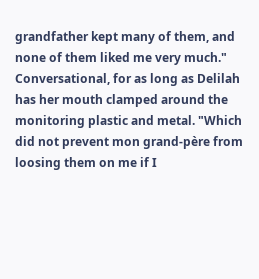grandfather kept many of them, and none of them liked me very much." Conversational, for as long as Delilah has her mouth clamped around the monitoring plastic and metal. "Which did not prevent mon grand-père from loosing them on me if I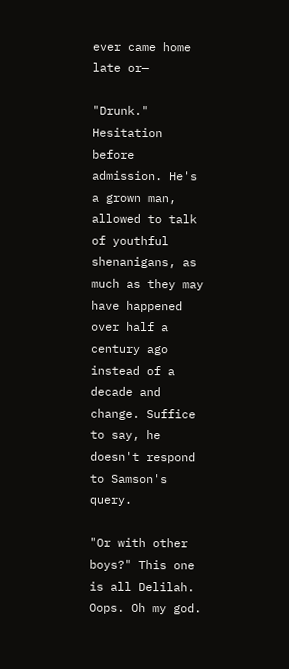ever came home late or—

"Drunk." Hesitation before admission. He's a grown man, allowed to talk of youthful shenanigans, as much as they may have happened over half a century ago instead of a decade and change. Suffice to say, he doesn't respond to Samson's query.

"Or with other boys?" This one is all Delilah. Oops. Oh my god.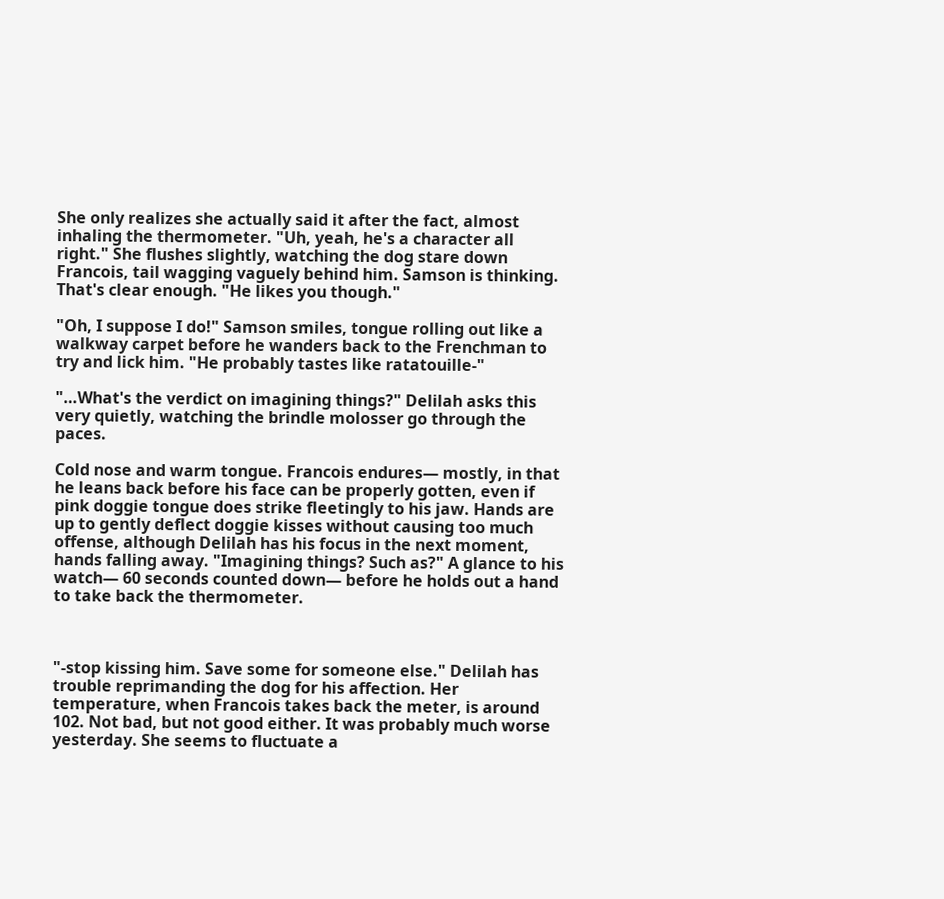She only realizes she actually said it after the fact, almost inhaling the thermometer. "Uh, yeah, he's a character all right." She flushes slightly, watching the dog stare down Francois, tail wagging vaguely behind him. Samson is thinking. That's clear enough. "He likes you though."

"Oh, I suppose I do!" Samson smiles, tongue rolling out like a walkway carpet before he wanders back to the Frenchman to try and lick him. "He probably tastes like ratatouille-"

"…What's the verdict on imagining things?" Delilah asks this very quietly, watching the brindle molosser go through the paces.

Cold nose and warm tongue. Francois endures— mostly, in that he leans back before his face can be properly gotten, even if pink doggie tongue does strike fleetingly to his jaw. Hands are up to gently deflect doggie kisses without causing too much offense, although Delilah has his focus in the next moment, hands falling away. "Imagining things? Such as?" A glance to his watch— 60 seconds counted down— before he holds out a hand to take back the thermometer.



"-stop kissing him. Save some for someone else." Delilah has trouble reprimanding the dog for his affection. Her temperature, when Francois takes back the meter, is around 102. Not bad, but not good either. It was probably much worse yesterday. She seems to fluctuate a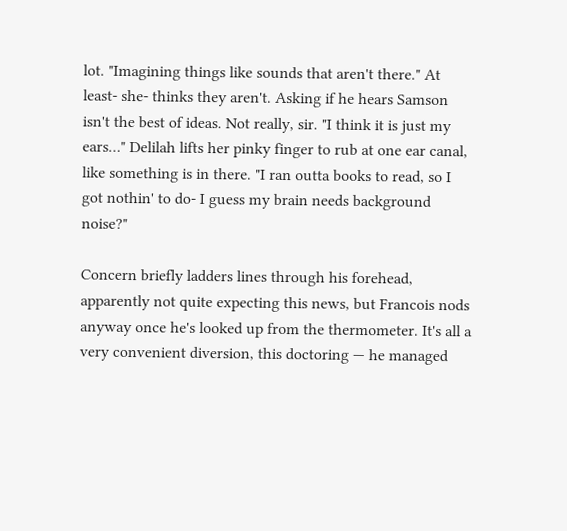lot. "Imagining things like sounds that aren't there." At least- she- thinks they aren't. Asking if he hears Samson isn't the best of ideas. Not really, sir. "I think it is just my ears…" Delilah lifts her pinky finger to rub at one ear canal, like something is in there. "I ran outta books to read, so I got nothin' to do- I guess my brain needs background noise?"

Concern briefly ladders lines through his forehead, apparently not quite expecting this news, but Francois nods anyway once he's looked up from the thermometer. It's all a very convenient diversion, this doctoring — he managed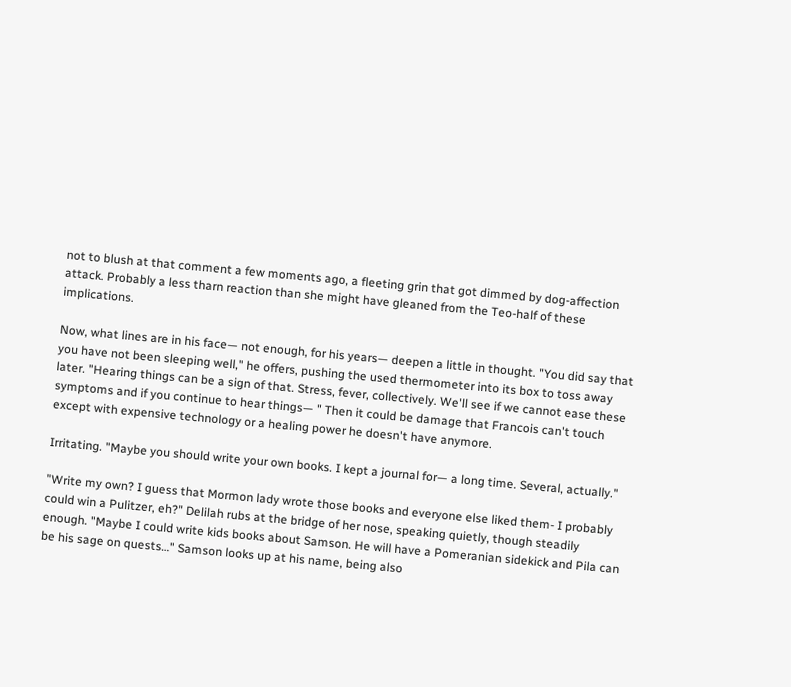not to blush at that comment a few moments ago, a fleeting grin that got dimmed by dog-affection attack. Probably a less tharn reaction than she might have gleaned from the Teo-half of these implications.

Now, what lines are in his face— not enough, for his years— deepen a little in thought. "You did say that you have not been sleeping well," he offers, pushing the used thermometer into its box to toss away later. "Hearing things can be a sign of that. Stress, fever, collectively. We'll see if we cannot ease these symptoms and if you continue to hear things— " Then it could be damage that Francois can't touch except with expensive technology or a healing power he doesn't have anymore.

Irritating. "Maybe you should write your own books. I kept a journal for— a long time. Several, actually."

"Write my own? I guess that Mormon lady wrote those books and everyone else liked them- I probably could win a Pulitzer, eh?" Delilah rubs at the bridge of her nose, speaking quietly, though steadily enough. "Maybe I could write kids books about Samson. He will have a Pomeranian sidekick and Pila can be his sage on quests…" Samson looks up at his name, being also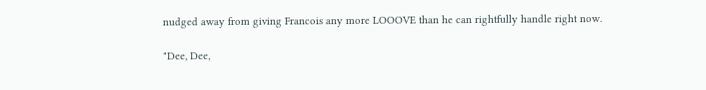nudged away from giving Francois any more LOOOVE than he can rightfully handle right now.

"Dee, Dee,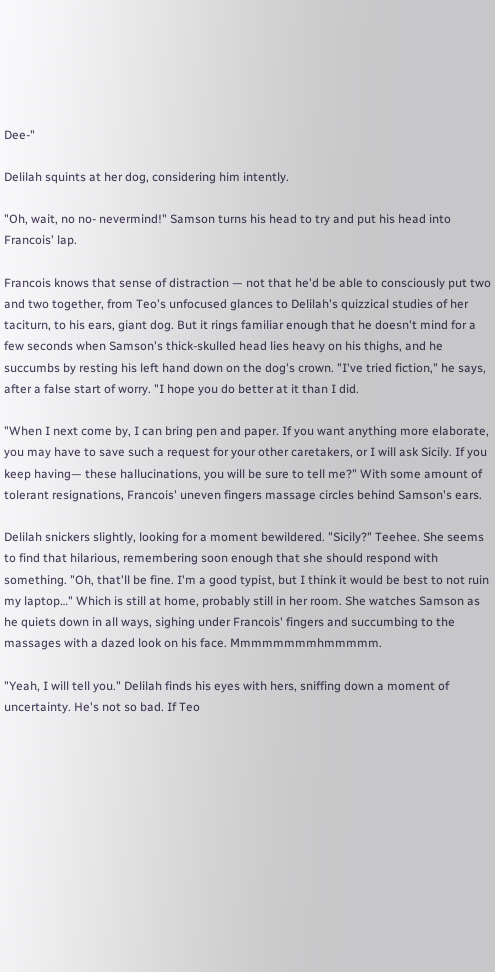Dee-"

Delilah squints at her dog, considering him intently.

"Oh, wait, no no- nevermind!" Samson turns his head to try and put his head into Francois' lap.

Francois knows that sense of distraction — not that he'd be able to consciously put two and two together, from Teo's unfocused glances to Delilah's quizzical studies of her taciturn, to his ears, giant dog. But it rings familiar enough that he doesn't mind for a few seconds when Samson's thick-skulled head lies heavy on his thighs, and he succumbs by resting his left hand down on the dog's crown. "I've tried fiction," he says, after a false start of worry. "I hope you do better at it than I did.

"When I next come by, I can bring pen and paper. If you want anything more elaborate, you may have to save such a request for your other caretakers, or I will ask Sicily. If you keep having— these hallucinations, you will be sure to tell me?" With some amount of tolerant resignations, Francois' uneven fingers massage circles behind Samson's ears.

Delilah snickers slightly, looking for a moment bewildered. "Sicily?" Teehee. She seems to find that hilarious, remembering soon enough that she should respond with something. "Oh, that'll be fine. I'm a good typist, but I think it would be best to not ruin my laptop…" Which is still at home, probably still in her room. She watches Samson as he quiets down in all ways, sighing under Francois' fingers and succumbing to the massages with a dazed look on his face. Mmmmmmmmhmmmmm.

"Yeah, I will tell you." Delilah finds his eyes with hers, sniffing down a moment of uncertainty. He's not so bad. If Teo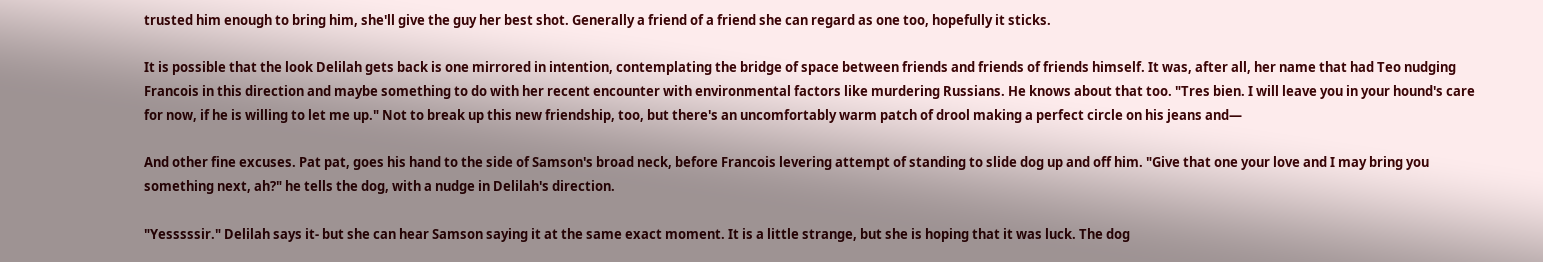trusted him enough to bring him, she'll give the guy her best shot. Generally a friend of a friend she can regard as one too, hopefully it sticks.

It is possible that the look Delilah gets back is one mirrored in intention, contemplating the bridge of space between friends and friends of friends himself. It was, after all, her name that had Teo nudging Francois in this direction and maybe something to do with her recent encounter with environmental factors like murdering Russians. He knows about that too. "Tres bien. I will leave you in your hound's care for now, if he is willing to let me up." Not to break up this new friendship, too, but there's an uncomfortably warm patch of drool making a perfect circle on his jeans and—

And other fine excuses. Pat pat, goes his hand to the side of Samson's broad neck, before Francois levering attempt of standing to slide dog up and off him. "Give that one your love and I may bring you something next, ah?" he tells the dog, with a nudge in Delilah's direction.

"Yesssssir." Delilah says it- but she can hear Samson saying it at the same exact moment. It is a little strange, but she is hoping that it was luck. The dog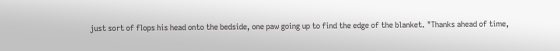just sort of flops his head onto the bedside, one paw going up to find the edge of the blanket. "Thanks ahead of time,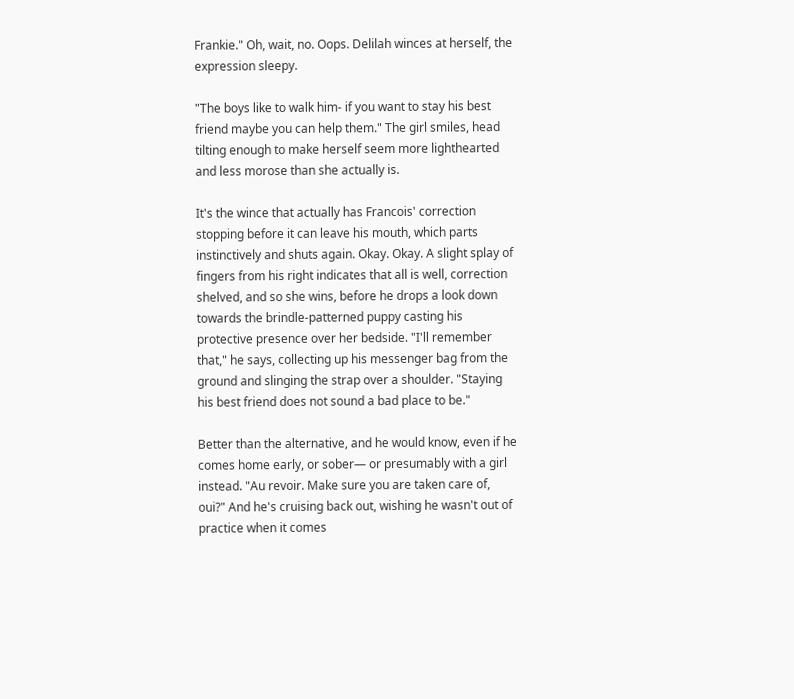Frankie." Oh, wait, no. Oops. Delilah winces at herself, the expression sleepy.

"The boys like to walk him- if you want to stay his best friend maybe you can help them." The girl smiles, head tilting enough to make herself seem more lighthearted and less morose than she actually is.

It's the wince that actually has Francois' correction stopping before it can leave his mouth, which parts instinctively and shuts again. Okay. Okay. A slight splay of fingers from his right indicates that all is well, correction shelved, and so she wins, before he drops a look down towards the brindle-patterned puppy casting his protective presence over her bedside. "I'll remember that," he says, collecting up his messenger bag from the ground and slinging the strap over a shoulder. "Staying his best friend does not sound a bad place to be."

Better than the alternative, and he would know, even if he comes home early, or sober— or presumably with a girl instead. "Au revoir. Make sure you are taken care of, oui?" And he's cruising back out, wishing he wasn't out of practice when it comes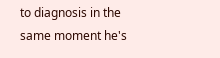to diagnosis in the same moment he's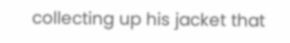collecting up his jacket that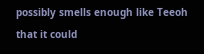possibly smells enough like Teeoh that it could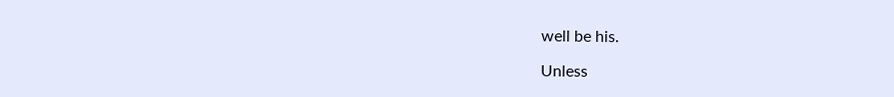well be his.

Unless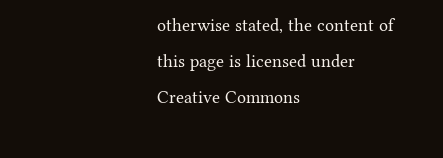otherwise stated, the content of this page is licensed under Creative Commons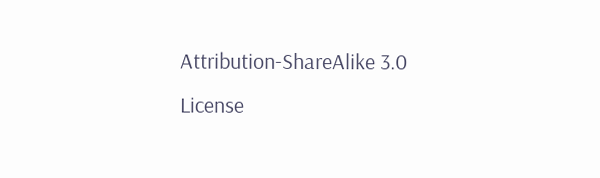Attribution-ShareAlike 3.0 License